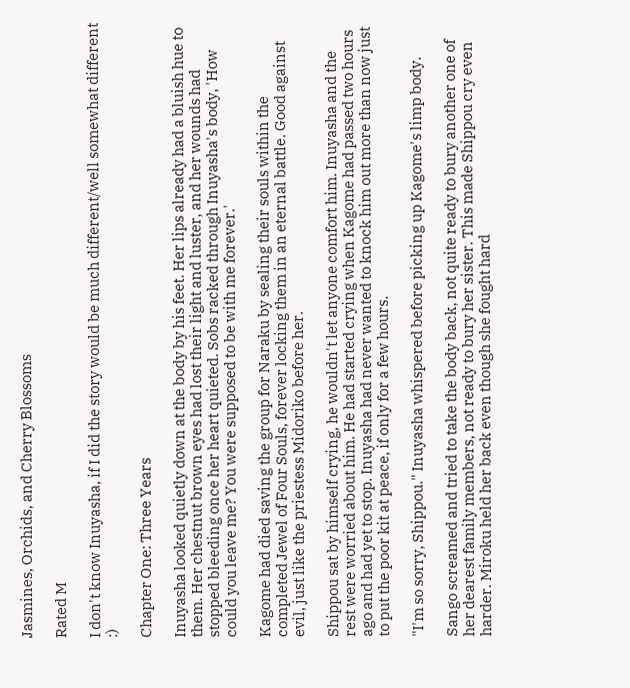Jasmines, Orchids, and Cherry Blossoms

Rated M

I don't know Inuyasha, if I did the story would be much different/well somewhat different :)

Chapter One: Three Years

Inuyasha looked quietly down at the body by his feet. Her lips already had a bluish hue to them. Her chestnut brown eyes had lost their light and luster, and her wounds had stopped bleeding once her heart quieted. Sobs racked through Inuyasha's body, 'How could you leave me? You were supposed to be with me forever.'

Kagome had died saving the group for Naraku by sealing their souls within the completed Jewel of Four Souls, forever locking them in an eternal battle. Good against evil, just like the priestess Midoriko before her.

Shippou sat by himself crying, he wouldn't let anyone comfort him. Inuyasha and the rest were worried about him. He had started crying when Kagome had passed two hours ago and had yet to stop. Inuyasha had never wanted to knock him out more than now just to put the poor kit at peace, if only for a few hours.

"I'm so sorry, Shippou." Inuyasha whispered before picking up Kagome's limp body.

Sango screamed and tried to take the body back, not quite ready to bury another one of her dearest family members, not ready to bury her sister. This made Shippou cry even harder. Miroku held her back even though she fought hard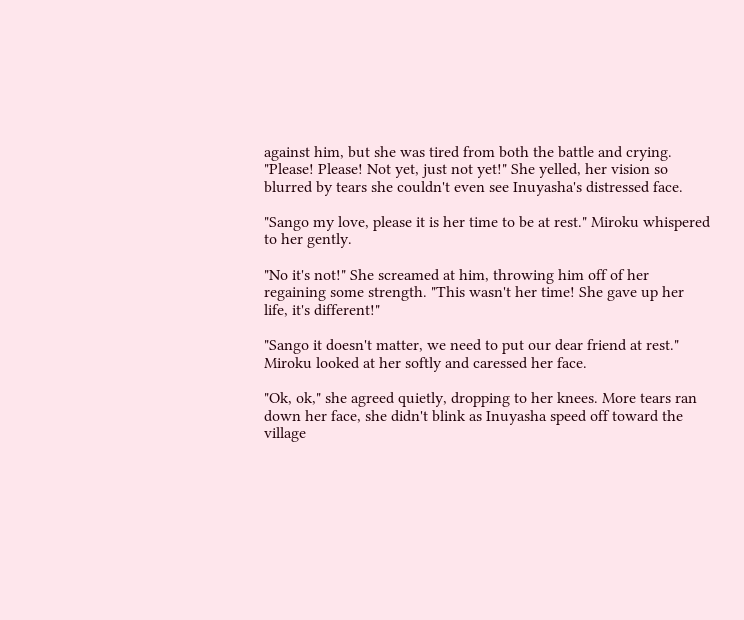against him, but she was tired from both the battle and crying. "Please! Please! Not yet, just not yet!" She yelled, her vision so blurred by tears she couldn't even see Inuyasha's distressed face.

"Sango my love, please it is her time to be at rest." Miroku whispered to her gently.

"No it's not!" She screamed at him, throwing him off of her regaining some strength. "This wasn't her time! She gave up her life, it's different!"

"Sango it doesn't matter, we need to put our dear friend at rest." Miroku looked at her softly and caressed her face.

"Ok, ok," she agreed quietly, dropping to her knees. More tears ran down her face, she didn't blink as Inuyasha speed off toward the village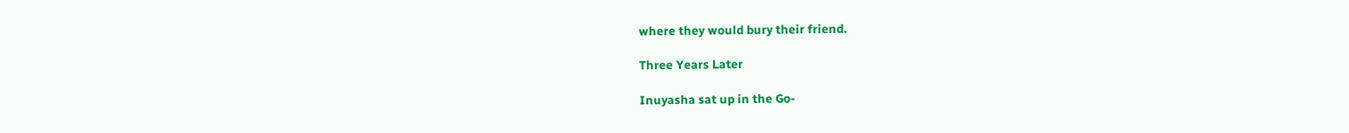where they would bury their friend.

Three Years Later

Inuyasha sat up in the Go-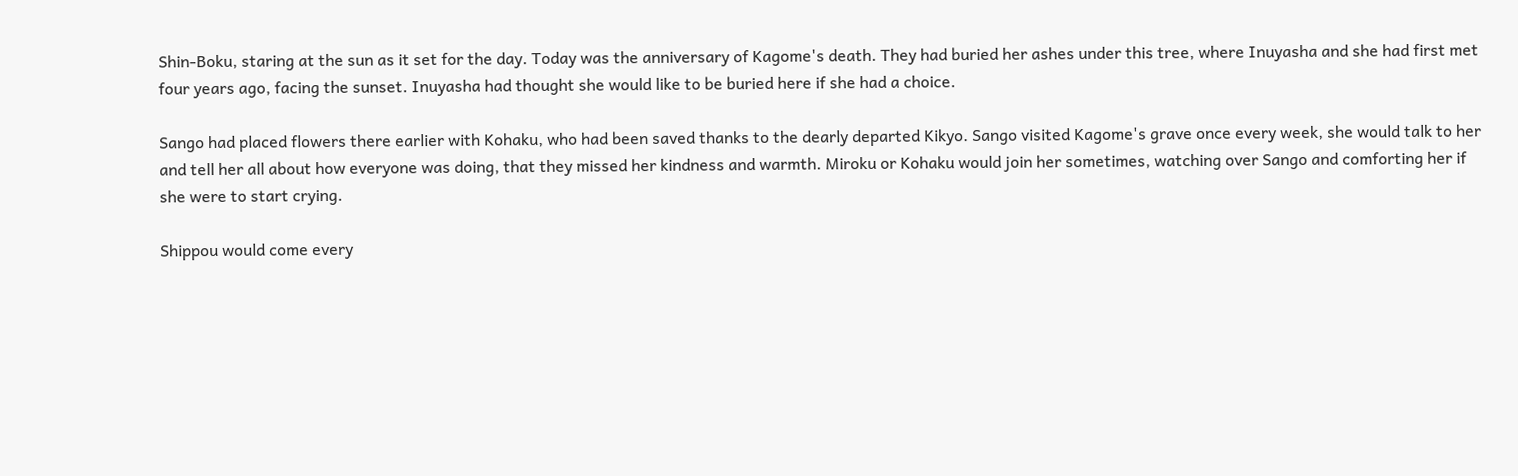Shin-Boku, staring at the sun as it set for the day. Today was the anniversary of Kagome's death. They had buried her ashes under this tree, where Inuyasha and she had first met four years ago, facing the sunset. Inuyasha had thought she would like to be buried here if she had a choice.

Sango had placed flowers there earlier with Kohaku, who had been saved thanks to the dearly departed Kikyo. Sango visited Kagome's grave once every week, she would talk to her and tell her all about how everyone was doing, that they missed her kindness and warmth. Miroku or Kohaku would join her sometimes, watching over Sango and comforting her if she were to start crying.

Shippou would come every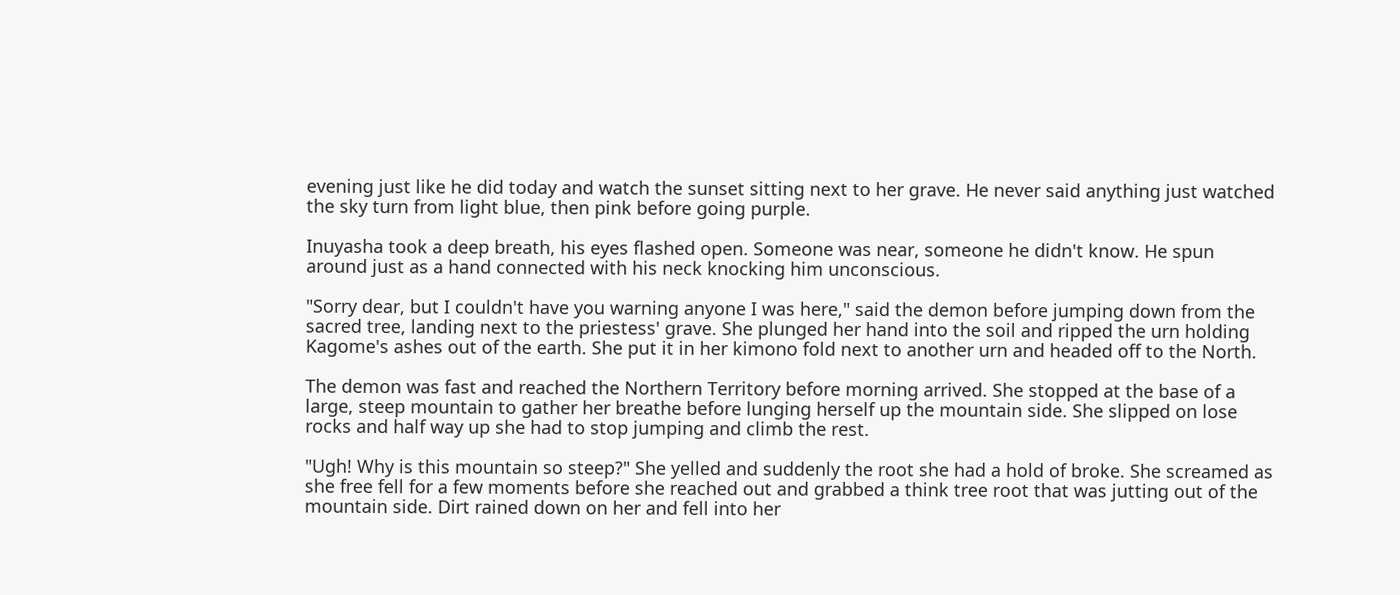evening just like he did today and watch the sunset sitting next to her grave. He never said anything just watched the sky turn from light blue, then pink before going purple.

Inuyasha took a deep breath, his eyes flashed open. Someone was near, someone he didn't know. He spun around just as a hand connected with his neck knocking him unconscious.

"Sorry dear, but I couldn't have you warning anyone I was here," said the demon before jumping down from the sacred tree, landing next to the priestess' grave. She plunged her hand into the soil and ripped the urn holding Kagome's ashes out of the earth. She put it in her kimono fold next to another urn and headed off to the North.

The demon was fast and reached the Northern Territory before morning arrived. She stopped at the base of a large, steep mountain to gather her breathe before lunging herself up the mountain side. She slipped on lose rocks and half way up she had to stop jumping and climb the rest.

"Ugh! Why is this mountain so steep?" She yelled and suddenly the root she had a hold of broke. She screamed as she free fell for a few moments before she reached out and grabbed a think tree root that was jutting out of the mountain side. Dirt rained down on her and fell into her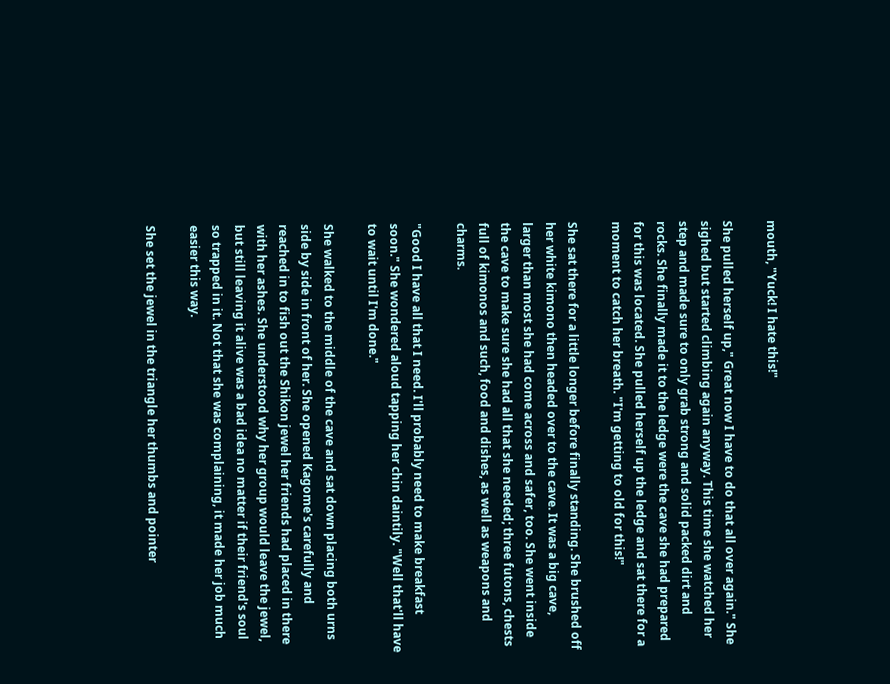mouth, "Yuck! I hate this!"

She pulled herself up," Great now I have to do that all over again." She sighed but started climbing again anyway. This time she watched her step and made sure to only grab strong and solid packed dirt and rocks. She finally made it to the ledge were the cave she had prepared for this was located. She pulled herself up the ledge and sat there for a moment to catch her breath. "I'm getting to old for this!"

She sat there for a little longer before finally standing. She brushed off her white kimono then headed over to the cave. It was a big cave, larger than most she had come across and safer, too. She went inside the cave to make sure she had all that she needed; three futons, chests full of kimonos and such, food and dishes, as well as weapons and charms.

"Good I have all that I need. I'll probably need to make breakfast soon." She wondered aloud tapping her chin daintily. "Well that'll have to wait until I'm done."

She walked to the middle of the cave and sat down placing both urns side by side in front of her. She opened Kagome's carefully and reached in to fish out the Shikon jewel her friends had placed in there with her ashes. She understood why her group would leave the jewel, but still leaving it alive was a bad idea no matter if their friend's soul so trapped in it. Not that she was complaining, it made her job much easier this way.

She set the jewel in the triangle her thumbs and pointer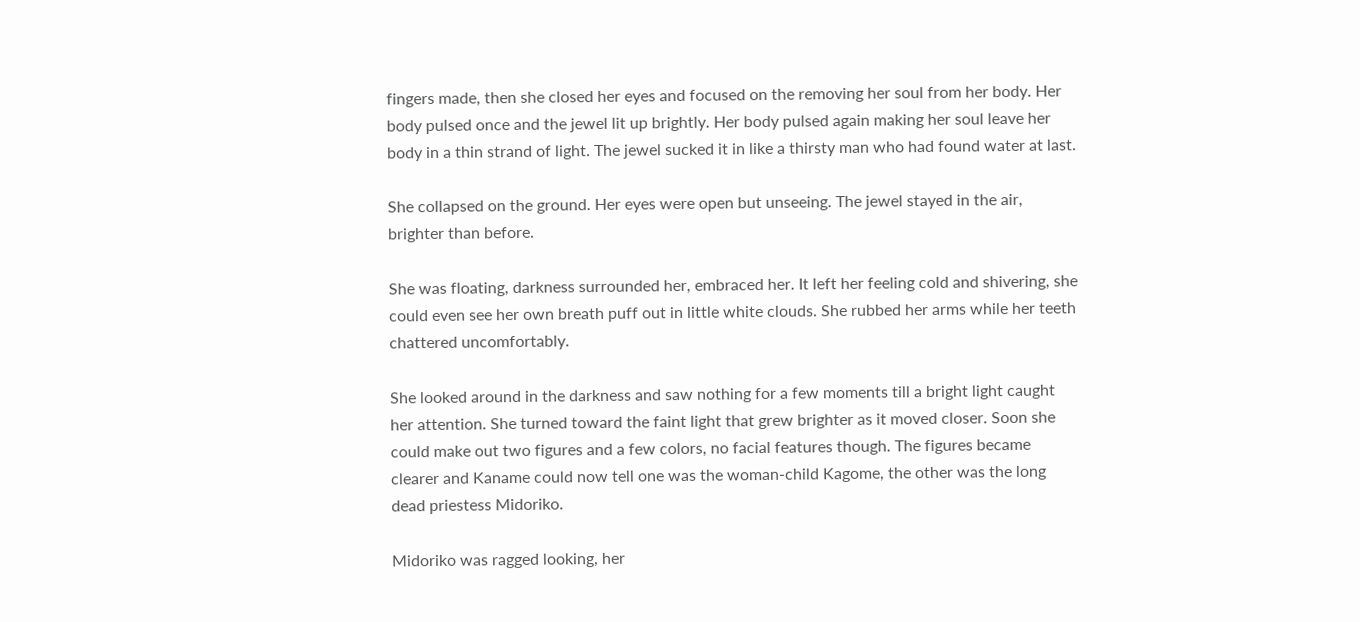fingers made, then she closed her eyes and focused on the removing her soul from her body. Her body pulsed once and the jewel lit up brightly. Her body pulsed again making her soul leave her body in a thin strand of light. The jewel sucked it in like a thirsty man who had found water at last.

She collapsed on the ground. Her eyes were open but unseeing. The jewel stayed in the air, brighter than before.

She was floating, darkness surrounded her, embraced her. It left her feeling cold and shivering, she could even see her own breath puff out in little white clouds. She rubbed her arms while her teeth chattered uncomfortably.

She looked around in the darkness and saw nothing for a few moments till a bright light caught her attention. She turned toward the faint light that grew brighter as it moved closer. Soon she could make out two figures and a few colors, no facial features though. The figures became clearer and Kaname could now tell one was the woman-child Kagome, the other was the long dead priestess Midoriko.

Midoriko was ragged looking, her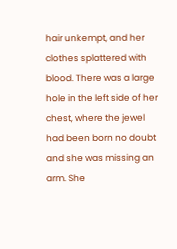hair unkempt, and her clothes splattered with blood. There was a large hole in the left side of her chest, where the jewel had been born no doubt and she was missing an arm. She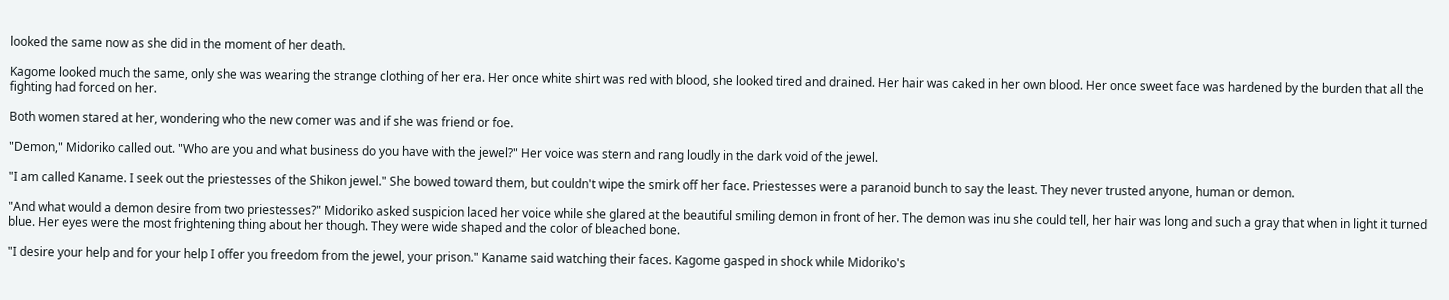looked the same now as she did in the moment of her death.

Kagome looked much the same, only she was wearing the strange clothing of her era. Her once white shirt was red with blood, she looked tired and drained. Her hair was caked in her own blood. Her once sweet face was hardened by the burden that all the fighting had forced on her.

Both women stared at her, wondering who the new comer was and if she was friend or foe.

"Demon," Midoriko called out. "Who are you and what business do you have with the jewel?" Her voice was stern and rang loudly in the dark void of the jewel.

"I am called Kaname. I seek out the priestesses of the Shikon jewel." She bowed toward them, but couldn't wipe the smirk off her face. Priestesses were a paranoid bunch to say the least. They never trusted anyone, human or demon.

"And what would a demon desire from two priestesses?" Midoriko asked suspicion laced her voice while she glared at the beautiful smiling demon in front of her. The demon was inu she could tell, her hair was long and such a gray that when in light it turned blue. Her eyes were the most frightening thing about her though. They were wide shaped and the color of bleached bone.

"I desire your help and for your help I offer you freedom from the jewel, your prison." Kaname said watching their faces. Kagome gasped in shock while Midoriko's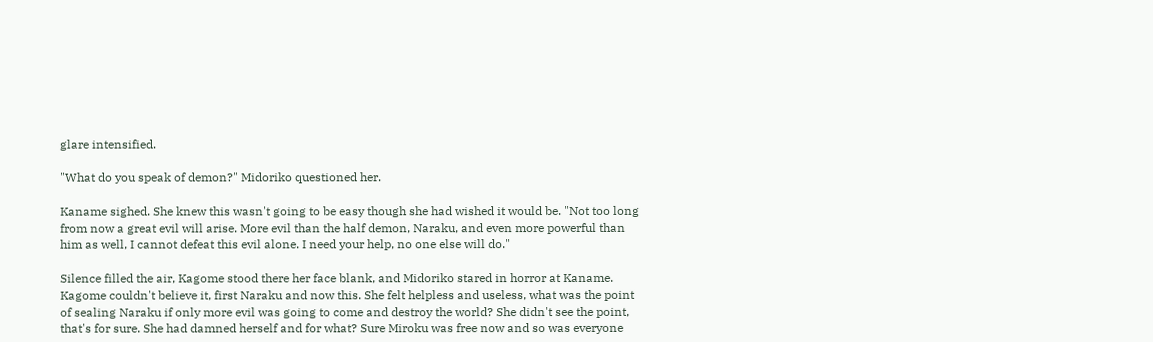glare intensified.

"What do you speak of demon?" Midoriko questioned her.

Kaname sighed. She knew this wasn't going to be easy though she had wished it would be. "Not too long from now a great evil will arise. More evil than the half demon, Naraku, and even more powerful than him as well, I cannot defeat this evil alone. I need your help, no one else will do."

Silence filled the air, Kagome stood there her face blank, and Midoriko stared in horror at Kaname. Kagome couldn't believe it, first Naraku and now this. She felt helpless and useless, what was the point of sealing Naraku if only more evil was going to come and destroy the world? She didn't see the point, that's for sure. She had damned herself and for what? Sure Miroku was free now and so was everyone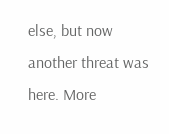else, but now another threat was here. More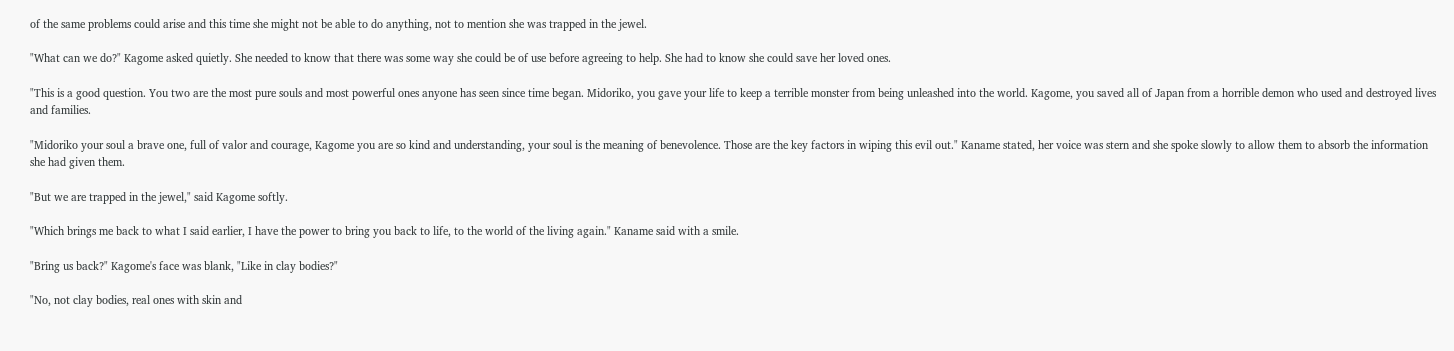of the same problems could arise and this time she might not be able to do anything, not to mention she was trapped in the jewel.

"What can we do?" Kagome asked quietly. She needed to know that there was some way she could be of use before agreeing to help. She had to know she could save her loved ones.

"This is a good question. You two are the most pure souls and most powerful ones anyone has seen since time began. Midoriko, you gave your life to keep a terrible monster from being unleashed into the world. Kagome, you saved all of Japan from a horrible demon who used and destroyed lives and families.

"Midoriko your soul a brave one, full of valor and courage, Kagome you are so kind and understanding, your soul is the meaning of benevolence. Those are the key factors in wiping this evil out." Kaname stated, her voice was stern and she spoke slowly to allow them to absorb the information she had given them.

"But we are trapped in the jewel," said Kagome softly.

"Which brings me back to what I said earlier, I have the power to bring you back to life, to the world of the living again." Kaname said with a smile.

"Bring us back?" Kagome's face was blank, "Like in clay bodies?"

"No, not clay bodies, real ones with skin and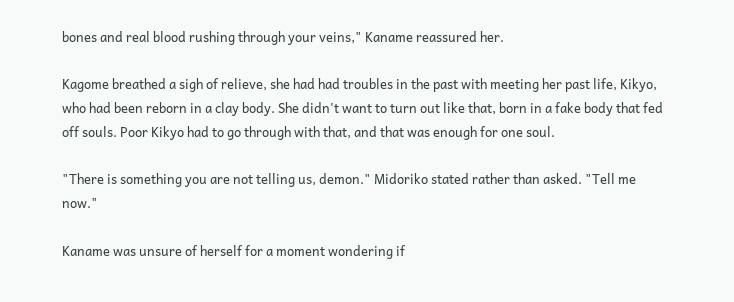bones and real blood rushing through your veins," Kaname reassured her.

Kagome breathed a sigh of relieve, she had had troubles in the past with meeting her past life, Kikyo, who had been reborn in a clay body. She didn't want to turn out like that, born in a fake body that fed off souls. Poor Kikyo had to go through with that, and that was enough for one soul.

"There is something you are not telling us, demon." Midoriko stated rather than asked. "Tell me now."

Kaname was unsure of herself for a moment wondering if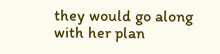they would go along with her plan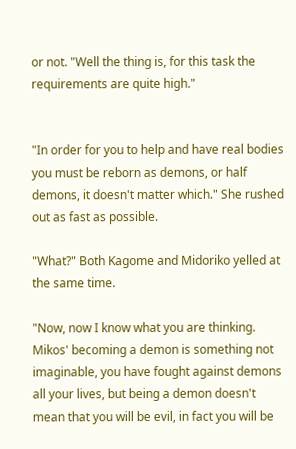or not. "Well the thing is, for this task the requirements are quite high."


"In order for you to help and have real bodies you must be reborn as demons, or half demons, it doesn't matter which." She rushed out as fast as possible.

"What?" Both Kagome and Midoriko yelled at the same time.

"Now, now I know what you are thinking. Mikos' becoming a demon is something not imaginable, you have fought against demons all your lives, but being a demon doesn't mean that you will be evil, in fact you will be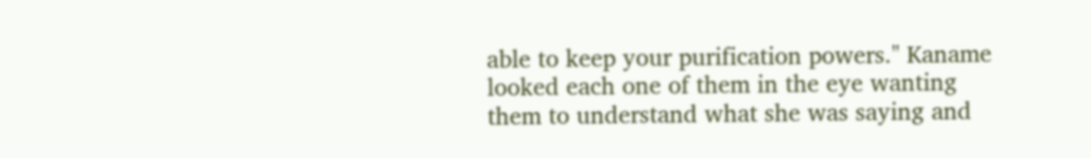able to keep your purification powers." Kaname looked each one of them in the eye wanting them to understand what she was saying and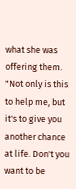what she was offering them. "Not only is this to help me, but it's to give you another chance at life. Don't you want to be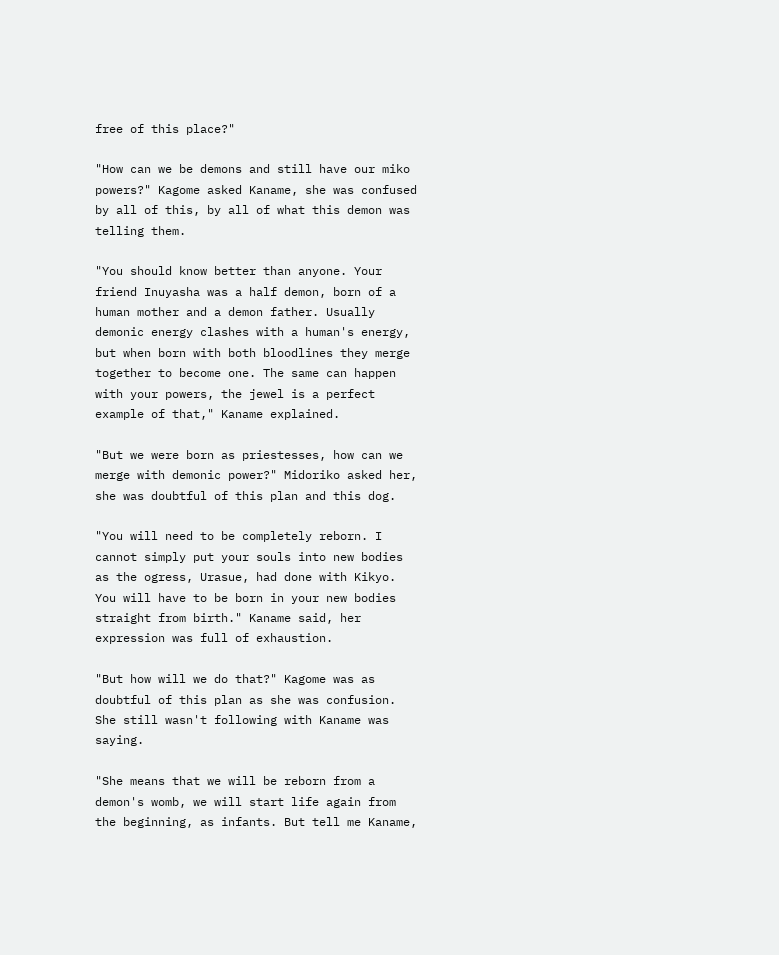free of this place?"

"How can we be demons and still have our miko powers?" Kagome asked Kaname, she was confused by all of this, by all of what this demon was telling them.

"You should know better than anyone. Your friend Inuyasha was a half demon, born of a human mother and a demon father. Usually demonic energy clashes with a human's energy, but when born with both bloodlines they merge together to become one. The same can happen with your powers, the jewel is a perfect example of that," Kaname explained.

"But we were born as priestesses, how can we merge with demonic power?" Midoriko asked her, she was doubtful of this plan and this dog.

"You will need to be completely reborn. I cannot simply put your souls into new bodies as the ogress, Urasue, had done with Kikyo. You will have to be born in your new bodies straight from birth." Kaname said, her expression was full of exhaustion.

"But how will we do that?" Kagome was as doubtful of this plan as she was confusion. She still wasn't following with Kaname was saying.

"She means that we will be reborn from a demon's womb, we will start life again from the beginning, as infants. But tell me Kaname,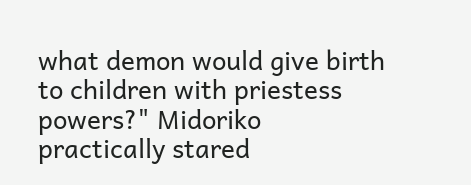what demon would give birth to children with priestess powers?" Midoriko practically stared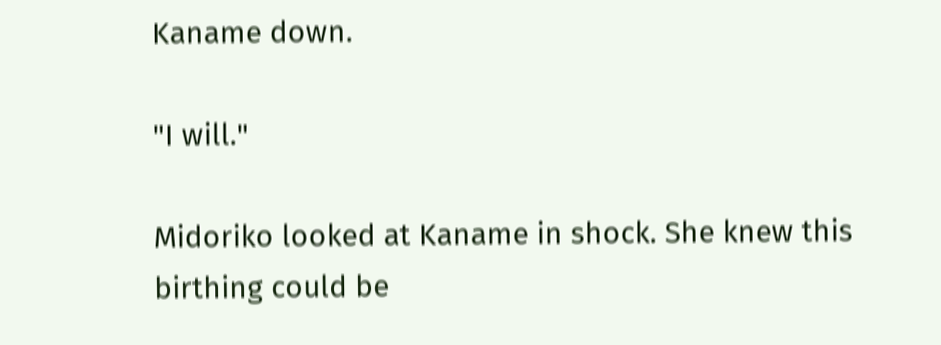Kaname down.

"I will."

Midoriko looked at Kaname in shock. She knew this birthing could be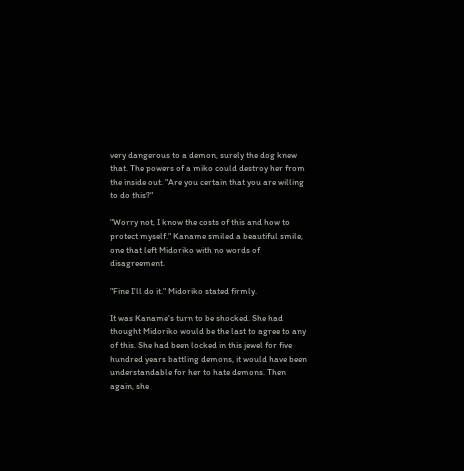very dangerous to a demon, surely the dog knew that. The powers of a miko could destroy her from the inside out. "Are you certain that you are willing to do this?"

"Worry not, I know the costs of this and how to protect myself." Kaname smiled a beautiful smile, one that left Midoriko with no words of disagreement.

"Fine I'll do it." Midoriko stated firmly.

It was Kaname's turn to be shocked. She had thought Midoriko would be the last to agree to any of this. She had been locked in this jewel for five hundred years battling demons, it would have been understandable for her to hate demons. Then again, she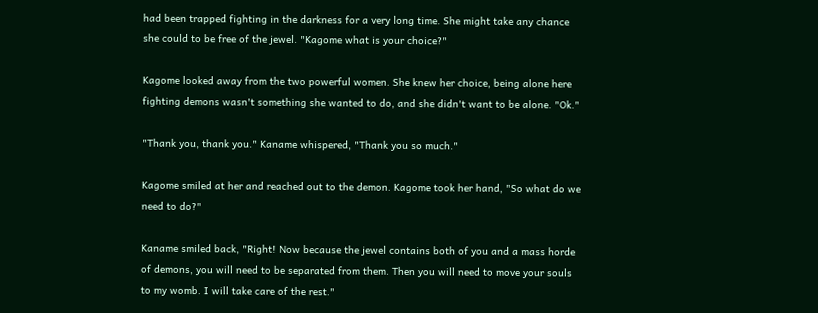had been trapped fighting in the darkness for a very long time. She might take any chance she could to be free of the jewel. "Kagome what is your choice?"

Kagome looked away from the two powerful women. She knew her choice, being alone here fighting demons wasn't something she wanted to do, and she didn't want to be alone. "Ok."

"Thank you, thank you." Kaname whispered, "Thank you so much."

Kagome smiled at her and reached out to the demon. Kagome took her hand, "So what do we need to do?"

Kaname smiled back, "Right! Now because the jewel contains both of you and a mass horde of demons, you will need to be separated from them. Then you will need to move your souls to my womb. I will take care of the rest."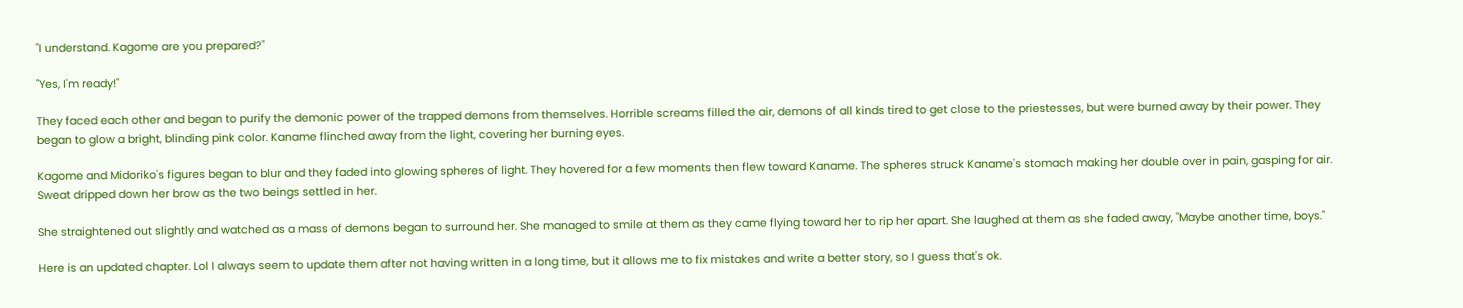"I understand. Kagome are you prepared?"

"Yes, I'm ready!"

They faced each other and began to purify the demonic power of the trapped demons from themselves. Horrible screams filled the air, demons of all kinds tired to get close to the priestesses, but were burned away by their power. They began to glow a bright, blinding pink color. Kaname flinched away from the light, covering her burning eyes.

Kagome and Midoriko's figures began to blur and they faded into glowing spheres of light. They hovered for a few moments then flew toward Kaname. The spheres struck Kaname's stomach making her double over in pain, gasping for air. Sweat dripped down her brow as the two beings settled in her.

She straightened out slightly and watched as a mass of demons began to surround her. She managed to smile at them as they came flying toward her to rip her apart. She laughed at them as she faded away, "Maybe another time, boys."

Here is an updated chapter. Lol I always seem to update them after not having written in a long time, but it allows me to fix mistakes and write a better story, so I guess that's ok.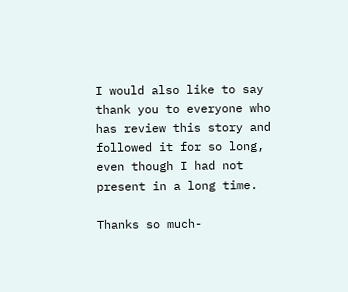I would also like to say thank you to everyone who has review this story and followed it for so long, even though I had not present in a long time.

Thanks so much-